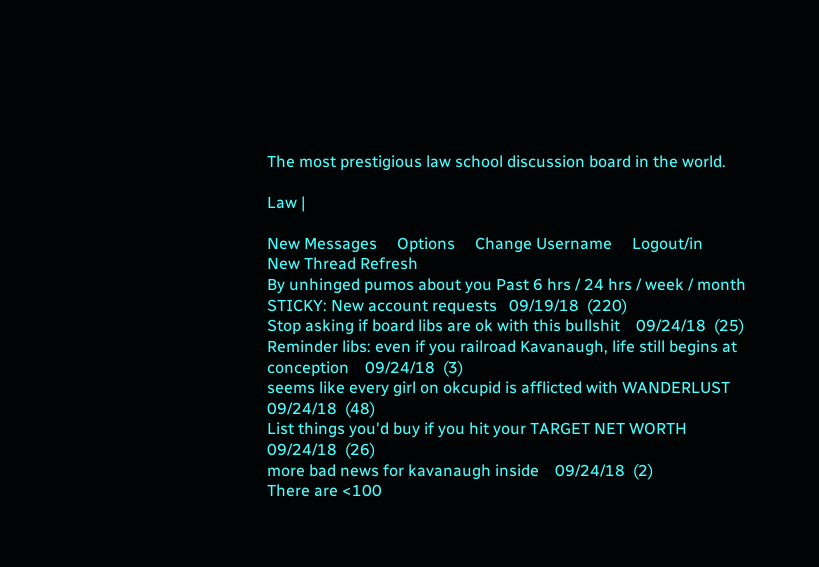The most prestigious law school discussion board in the world.

Law |

New Messages     Options     Change Username     Logout/in
New Thread Refresh
By unhinged pumos about you Past 6 hrs / 24 hrs / week / month
STICKY: New account requests   09/19/18  (220)
Stop asking if board libs are ok with this bullshit    09/24/18  (25)
Reminder libs: even if you railroad Kavanaugh, life still begins at conception    09/24/18  (3)
seems like every girl on okcupid is afflicted with WANDERLUST    09/24/18  (48)
List things you'd buy if you hit your TARGET NET WORTH    09/24/18  (26)
more bad news for kavanaugh inside    09/24/18  (2)
There are <100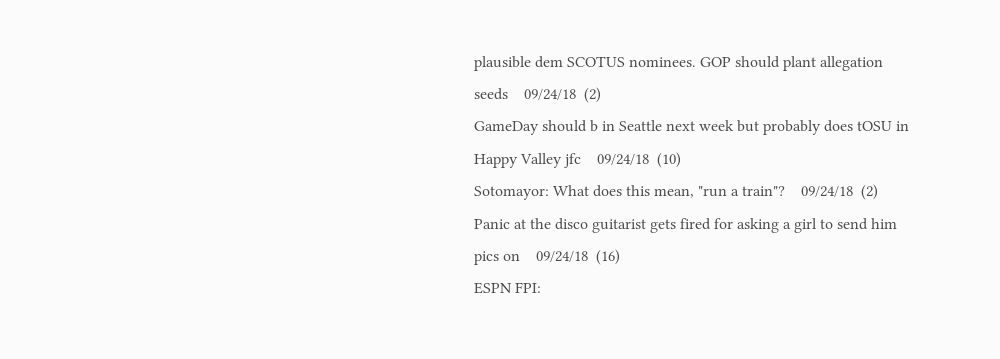plausible dem SCOTUS nominees. GOP should plant allegation seeds    09/24/18  (2)
GameDay should b in Seattle next week but probably does tOSU in Happy Valley jfc    09/24/18  (10)
Sotomayor: What does this mean, "run a train"?    09/24/18  (2)
Panic at the disco guitarist gets fired for asking a girl to send him pics on    09/24/18  (16)
ESPN FPI: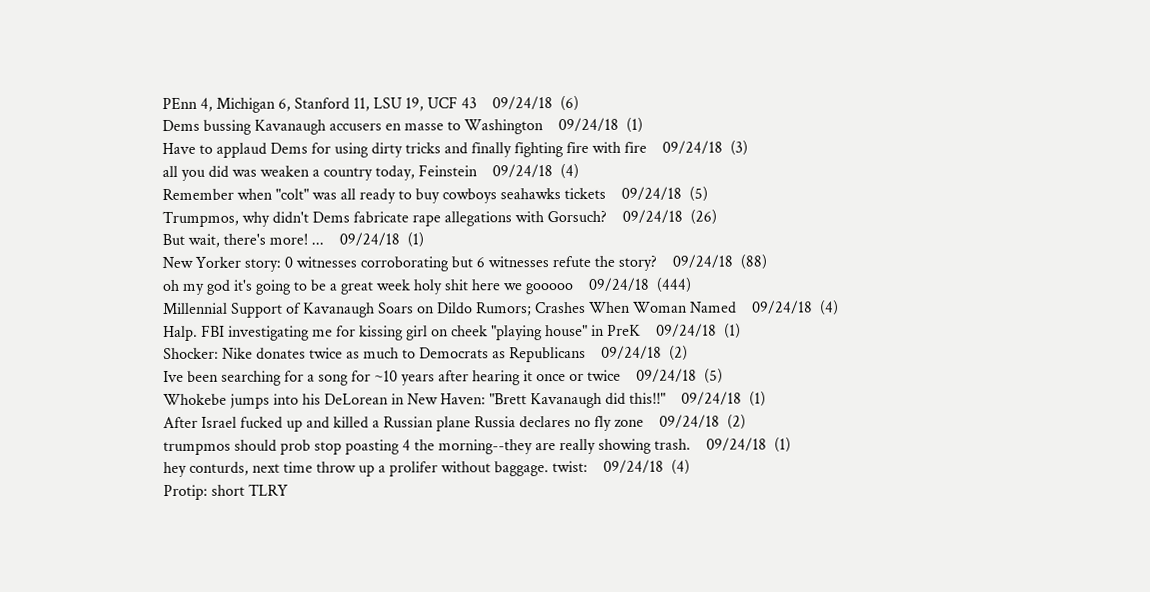PEnn 4, Michigan 6, Stanford 11, LSU 19, UCF 43    09/24/18  (6)
Dems bussing Kavanaugh accusers en masse to Washington    09/24/18  (1)
Have to applaud Dems for using dirty tricks and finally fighting fire with fire    09/24/18  (3)
all you did was weaken a country today, Feinstein    09/24/18  (4)
Remember when "colt" was all ready to buy cowboys seahawks tickets    09/24/18  (5)
Trumpmos, why didn't Dems fabricate rape allegations with Gorsuch?    09/24/18  (26)
But wait, there's more! ...    09/24/18  (1)
New Yorker story: 0 witnesses corroborating but 6 witnesses refute the story?    09/24/18  (88)
oh my god it's going to be a great week holy shit here we gooooo    09/24/18  (444)
Millennial Support of Kavanaugh Soars on Dildo Rumors; Crashes When Woman Named    09/24/18  (4)
Halp. FBI investigating me for kissing girl on cheek "playing house" in PreK    09/24/18  (1)
Shocker: Nike donates twice as much to Democrats as Republicans    09/24/18  (2)
Ive been searching for a song for ~10 years after hearing it once or twice    09/24/18  (5)
Whokebe jumps into his DeLorean in New Haven: "Brett Kavanaugh did this!!"    09/24/18  (1)
After Israel fucked up and killed a Russian plane Russia declares no fly zone    09/24/18  (2)
trumpmos should prob stop poasting 4 the morning--they are really showing trash.    09/24/18  (1)
hey conturds, next time throw up a prolifer without baggage. twist:    09/24/18  (4)
Protip: short TLRY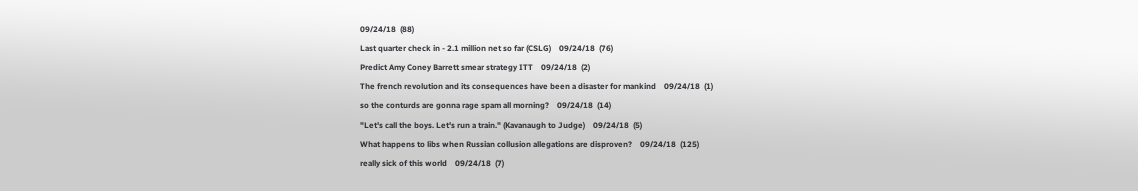09/24/18  (88)
Last quarter check in - 2.1 million net so far (CSLG)    09/24/18  (76)
Predict Amy Coney Barrett smear strategy ITT    09/24/18  (2)
The french revolution and its consequences have been a disaster for mankind    09/24/18  (1)
so the conturds are gonna rage spam all morning?    09/24/18  (14)
"Let's call the boys. Let's run a train." (Kavanaugh to Judge)    09/24/18  (5)
What happens to libs when Russian collusion allegations are disproven?    09/24/18  (125)
really sick of this world    09/24/18  (7)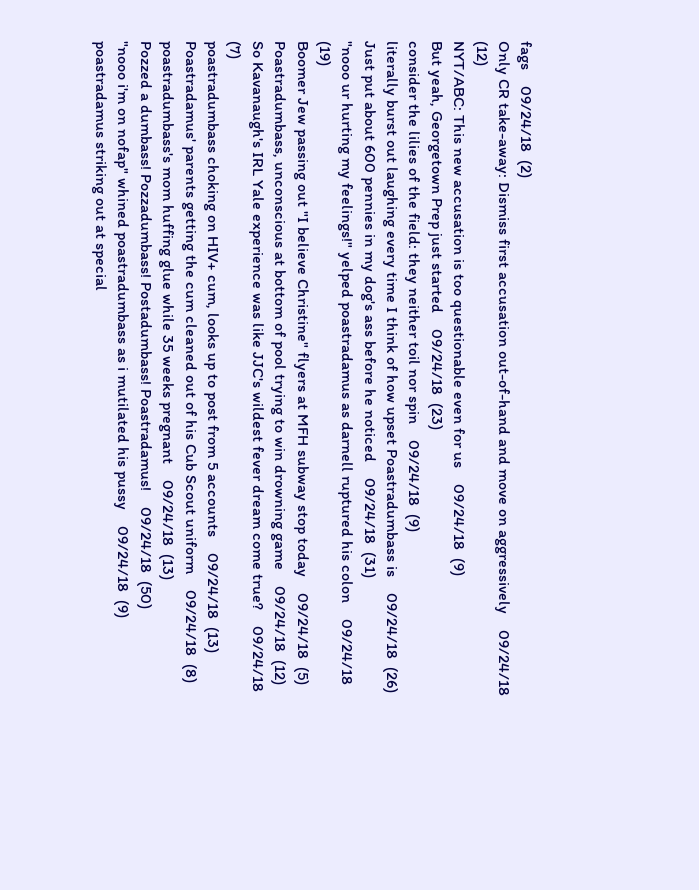fags    09/24/18  (2)
Only CR take-away: Dismiss first accusation out-of-hand and move on aggressively    09/24/18  (12)
NYT/ABC: This new accusation is too questionable even for us    09/24/18  (9)
But yeah, Georgetown Prep just started    09/24/18  (23)
consider the lilies of the field: they neither toil nor spin    09/24/18  (9)
literally burst out laughing every time I think of how upset Poastradumbass is    09/24/18  (26)
Just put about 600 pennies in my dog's ass before he noticed    09/24/18  (31)
"nooo ur hurting my feelings!" yelped poastradamus as darnell ruptured his colon    09/24/18  (19)
Boomer Jew passing out "I believe Christine" flyers at MFH subway stop today    09/24/18  (5)
Poastradumbass, unconscious at bottom of pool trying to win drowning game    09/24/18  (12)
So Kavanaugh's IRL Yale experience was like JJC's wildest fever dream come true?    09/24/18  (7)
poastradumbass choking on HIV+ cum, looks up to post from 5 accounts    09/24/18  (13)
Poastradamus' parents getting the cum cleaned out of his Cub Scout uniform    09/24/18  (8)
poastradumbass's mom huffing glue while 35 weeks pregnant    09/24/18  (13)
Pozzed a dumbass! Pozzadumbass! Postadumbass! Poastradamus!    09/24/18  (50)
"nooo i'm on nofap" whined poastradumbass as i mutilated his pussy    09/24/18  (9)
poastradamus striking out at special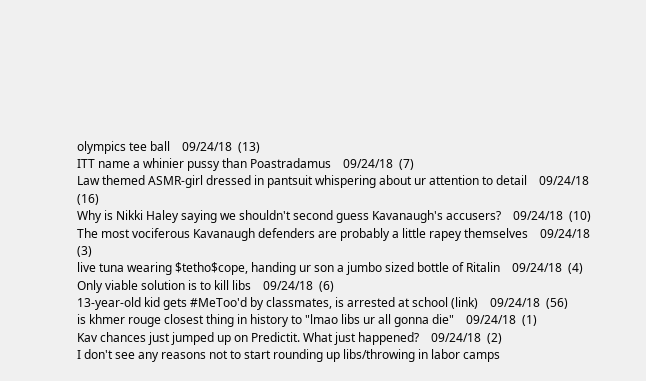olympics tee ball    09/24/18  (13)
ITT name a whinier pussy than Poastradamus    09/24/18  (7)
Law themed ASMR-girl dressed in pantsuit whispering about ur attention to detail    09/24/18  (16)
Why is Nikki Haley saying we shouldn't second guess Kavanaugh's accusers?    09/24/18  (10)
The most vociferous Kavanaugh defenders are probably a little rapey themselves    09/24/18  (3)
live tuna wearing $tetho$cope, handing ur son a jumbo sized bottle of Ritalin    09/24/18  (4)
Only viable solution is to kill libs    09/24/18  (6)
13-year-old kid gets #MeToo'd by classmates, is arrested at school (link)    09/24/18  (56)
is khmer rouge closest thing in history to "lmao libs ur all gonna die"    09/24/18  (1)
Kav chances just jumped up on Predictit. What just happened?    09/24/18  (2)
I don't see any reasons not to start rounding up libs/throwing in labor camps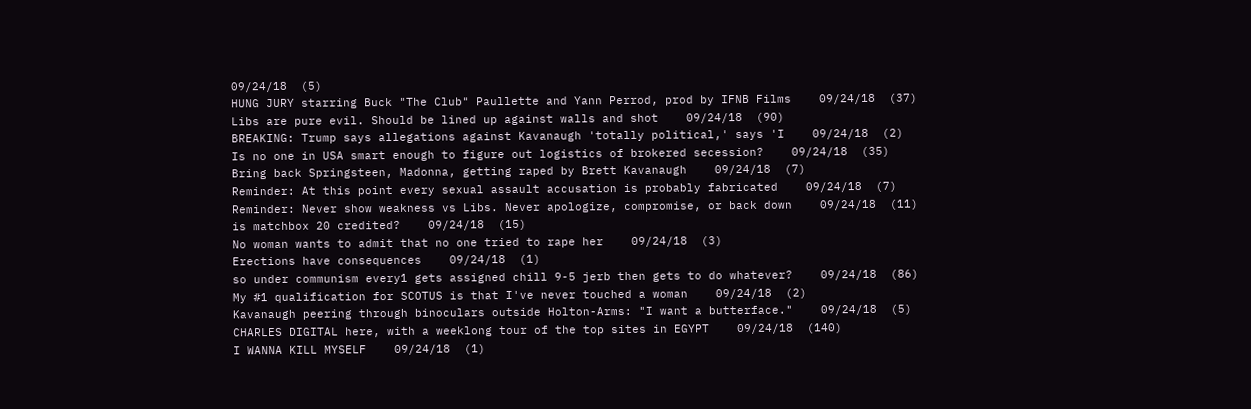09/24/18  (5)
HUNG JURY starring Buck "The Club" Paullette and Yann Perrod, prod by IFNB Films    09/24/18  (37)
Libs are pure evil. Should be lined up against walls and shot    09/24/18  (90)
BREAKING: Trump says allegations against Kavanaugh 'totally political,' says 'I    09/24/18  (2)
Is no one in USA smart enough to figure out logistics of brokered secession?    09/24/18  (35)
Bring back Springsteen, Madonna, getting raped by Brett Kavanaugh    09/24/18  (7)
Reminder: At this point every sexual assault accusation is probably fabricated    09/24/18  (7)
Reminder: Never show weakness vs Libs. Never apologize, compromise, or back down    09/24/18  (11)
is matchbox 20 credited?    09/24/18  (15)
No woman wants to admit that no one tried to rape her    09/24/18  (3)
Erections have consequences    09/24/18  (1)
so under communism every1 gets assigned chill 9-5 jerb then gets to do whatever?    09/24/18  (86)
My #1 qualification for SCOTUS is that I've never touched a woman    09/24/18  (2)
Kavanaugh peering through binoculars outside Holton-Arms: "I want a butterface."    09/24/18  (5)
CHARLES DIGITAL here, with a weeklong tour of the top sites in EGYPT    09/24/18  (140)
I WANNA KILL MYSELF    09/24/18  (1)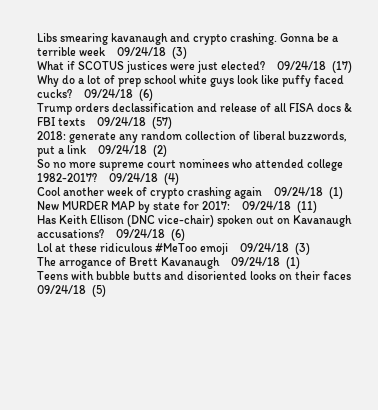Libs smearing kavanaugh and crypto crashing. Gonna be a terrible week    09/24/18  (3)
What if SCOTUS justices were just elected?    09/24/18  (17)
Why do a lot of prep school white guys look like puffy faced cucks?    09/24/18  (6)
Trump orders declassification and release of all FISA docs & FBI texts    09/24/18  (57)
2018: generate any random collection of liberal buzzwords, put a link    09/24/18  (2)
So no more supreme court nominees who attended college 1982-2017?    09/24/18  (4)
Cool another week of crypto crashing again    09/24/18  (1)
New MURDER MAP by state for 2017:    09/24/18  (11)
Has Keith Ellison (DNC vice-chair) spoken out on Kavanaugh accusations?    09/24/18  (6)
Lol at these ridiculous #MeToo emoji    09/24/18  (3)
The arrogance of Brett Kavanaugh    09/24/18  (1)
Teens with bubble butts and disoriented looks on their faces    09/24/18  (5)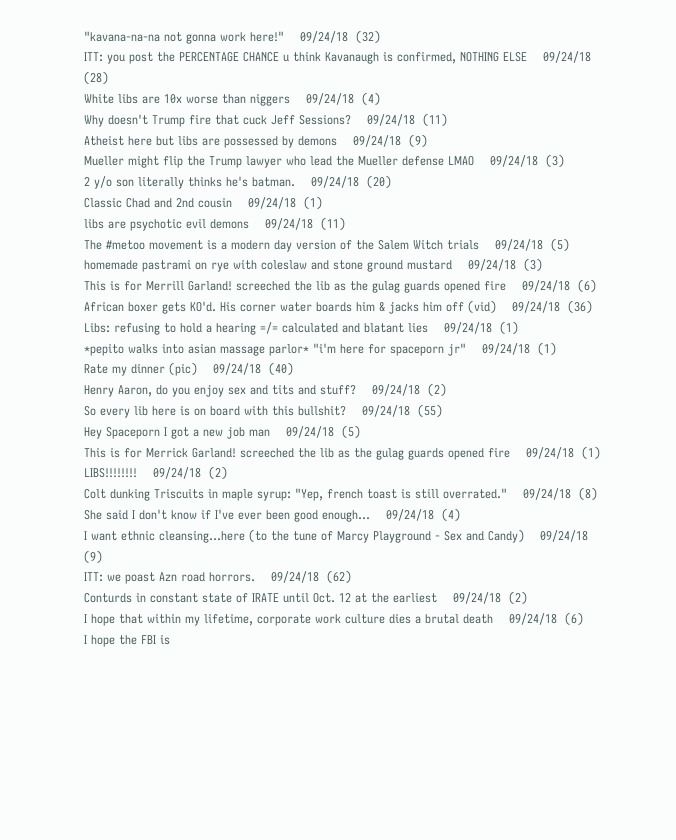"kavana-na-na not gonna work here!"    09/24/18  (32)
ITT: you post the PERCENTAGE CHANCE u think Kavanaugh is confirmed, NOTHING ELSE    09/24/18  (28)
White libs are 10x worse than niggers    09/24/18  (4)
Why doesn't Trump fire that cuck Jeff Sessions?    09/24/18  (11)
Atheist here but libs are possessed by demons    09/24/18  (9)
Mueller might flip the Trump lawyer who lead the Mueller defense LMAO    09/24/18  (3)
2 y/o son literally thinks he's batman.    09/24/18  (20)
Classic Chad and 2nd cousin    09/24/18  (1)
libs are psychotic evil demons    09/24/18  (11)
The #metoo movement is a modern day version of the Salem Witch trials    09/24/18  (5)
homemade pastrami on rye with coleslaw and stone ground mustard    09/24/18  (3)
This is for Merrill Garland! screeched the lib as the gulag guards opened fire    09/24/18  (6)
African boxer gets KO'd. His corner water boards him & jacks him off (vid)    09/24/18  (36)
Libs: refusing to hold a hearing =/= calculated and blatant lies    09/24/18  (1)
*pepito walks into asian massage parlor* "i'm here for spaceporn jr"    09/24/18  (1)
Rate my dinner (pic)    09/24/18  (40)
Henry Aaron, do you enjoy sex and tits and stuff?    09/24/18  (2)
So every lib here is on board with this bullshit?    09/24/18  (55)
Hey Spaceporn I got a new job man    09/24/18  (5)
This is for Merrick Garland! screeched the lib as the gulag guards opened fire    09/24/18  (1)
LIBS!!!!!!!!    09/24/18  (2)
Colt dunking Triscuits in maple syrup: "Yep, french toast is still overrated."    09/24/18  (8)
She said I don't know if I've ever been good enough...    09/24/18  (4)
I want ethnic cleansing...here (to the tune of Marcy Playground - Sex and Candy)    09/24/18  (9)
ITT: we poast Azn road horrors.    09/24/18  (62)
Conturds in constant state of IRATE until Oct. 12 at the earliest    09/24/18  (2)
I hope that within my lifetime, corporate work culture dies a brutal death    09/24/18  (6)
I hope the FBI is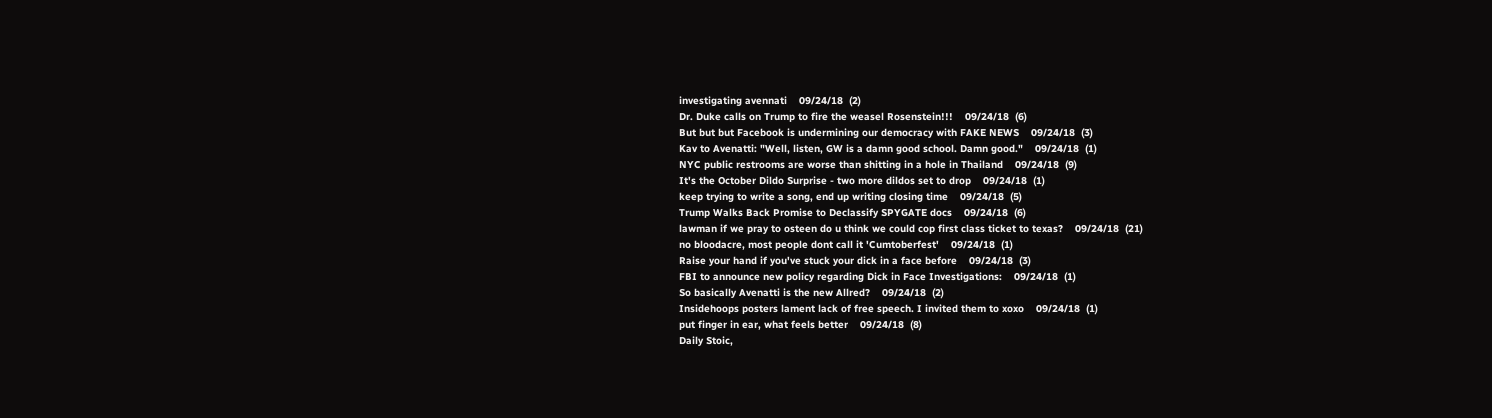investigating avennati    09/24/18  (2)
Dr. Duke calls on Trump to fire the weasel Rosenstein!!!    09/24/18  (6)
But but but Facebook is undermining our democracy with FAKE NEWS    09/24/18  (3)
Kav to Avenatti: "Well, listen, GW is a damn good school. Damn good."    09/24/18  (1)
NYC public restrooms are worse than shitting in a hole in Thailand    09/24/18  (9)
It's the October Dildo Surprise - two more dildos set to drop    09/24/18  (1)
keep trying to write a song, end up writing closing time    09/24/18  (5)
Trump Walks Back Promise to Declassify SPYGATE docs    09/24/18  (6)
lawman if we pray to osteen do u think we could cop first class ticket to texas?    09/24/18  (21)
no bloodacre, most people dont call it 'Cumtoberfest'    09/24/18  (1)
Raise your hand if you've stuck your dick in a face before    09/24/18  (3)
FBI to announce new policy regarding Dick in Face Investigations:    09/24/18  (1)
So basically Avenatti is the new Allred?    09/24/18  (2)
Insidehoops posters lament lack of free speech. I invited them to xoxo    09/24/18  (1)
put finger in ear, what feels better    09/24/18  (8)
Daily Stoic,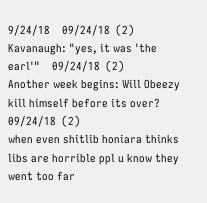9/24/18    09/24/18  (2)
Kavanaugh: "yes, it was 'the earl'"    09/24/18  (2)
Another week begins: Will Obeezy kill himself before its over?    09/24/18  (2)
when even shitlib honiara thinks libs are horrible ppl u know they went too far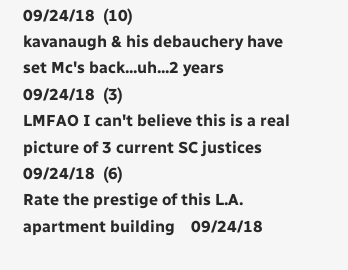09/24/18  (10)
kavanaugh & his debauchery have set Mc's back...uh...2 years    09/24/18  (3)
LMFAO I can't believe this is a real picture of 3 current SC justices    09/24/18  (6)
Rate the prestige of this L.A. apartment building    09/24/18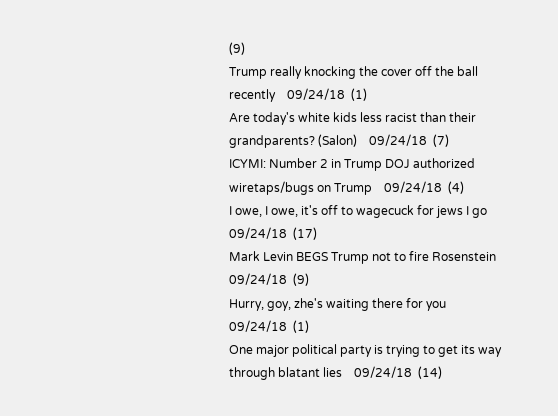(9)
Trump really knocking the cover off the ball recently    09/24/18  (1)
Are today's white kids less racist than their grandparents? (Salon)    09/24/18  (7)
ICYMI: Number 2 in Trump DOJ authorized wiretaps/bugs on Trump    09/24/18  (4)
I owe, I owe, it's off to wagecuck for jews I go    09/24/18  (17)
Mark Levin BEGS Trump not to fire Rosenstein    09/24/18  (9)
Hurry, goy, zhe's waiting there for you    09/24/18  (1)
One major political party is trying to get its way through blatant lies    09/24/18  (14)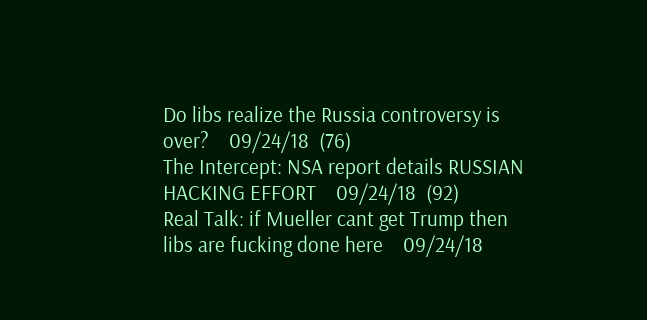Do libs realize the Russia controversy is over?    09/24/18  (76)
The Intercept: NSA report details RUSSIAN HACKING EFFORT    09/24/18  (92)
Real Talk: if Mueller cant get Trump then libs are fucking done here    09/24/18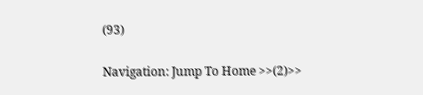(93)

Navigation: Jump To Home >>(2)>>